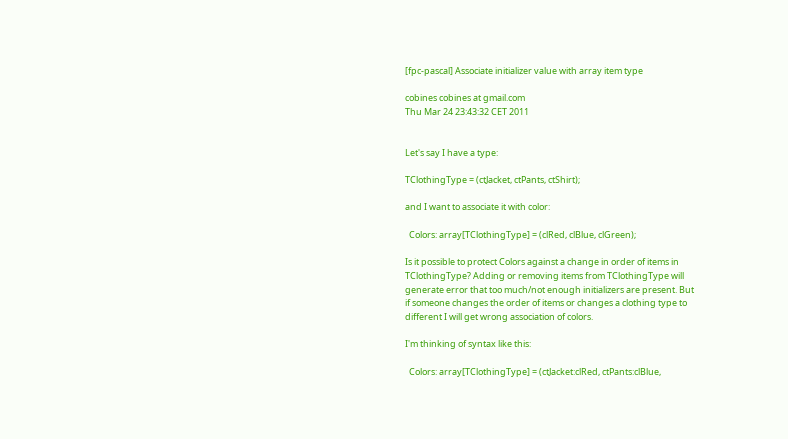[fpc-pascal] Associate initializer value with array item type

cobines cobines at gmail.com
Thu Mar 24 23:43:32 CET 2011


Let's say I have a type:

TClothingType = (ctJacket, ctPants, ctShirt);

and I want to associate it with color:

  Colors: array[TClothingType] = (clRed, clBlue, clGreen);

Is it possible to protect Colors against a change in order of items in
TClothingType? Adding or removing items from TClothingType will
generate error that too much/not enough initializers are present. But
if someone changes the order of items or changes a clothing type to
different I will get wrong association of colors.

I'm thinking of syntax like this:

  Colors: array[TClothingType] = (ctJacket:clRed, ctPants:clBlue,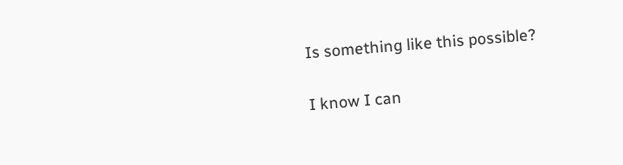Is something like this possible?

I know I can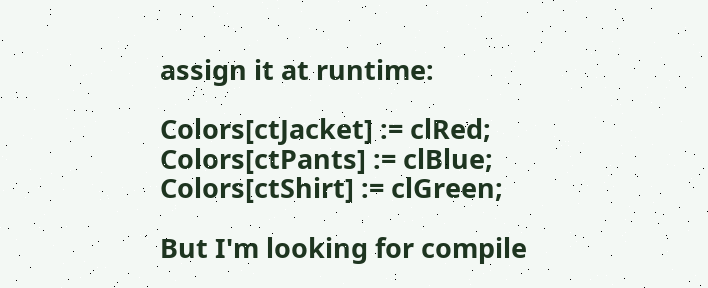assign it at runtime:

Colors[ctJacket] := clRed;
Colors[ctPants] := clBlue;
Colors[ctShirt] := clGreen;

But I'm looking for compile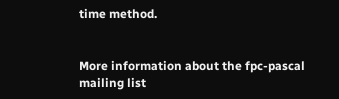time method.


More information about the fpc-pascal mailing list